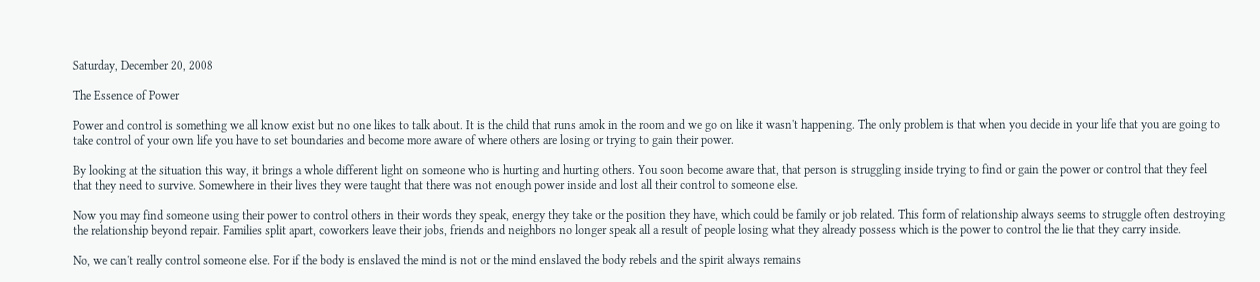Saturday, December 20, 2008

The Essence of Power

Power and control is something we all know exist but no one likes to talk about. It is the child that runs amok in the room and we go on like it wasn't happening. The only problem is that when you decide in your life that you are going to take control of your own life you have to set boundaries and become more aware of where others are losing or trying to gain their power.

By looking at the situation this way, it brings a whole different light on someone who is hurting and hurting others. You soon become aware that, that person is struggling inside trying to find or gain the power or control that they feel that they need to survive. Somewhere in their lives they were taught that there was not enough power inside and lost all their control to someone else.

Now you may find someone using their power to control others in their words they speak, energy they take or the position they have, which could be family or job related. This form of relationship always seems to struggle often destroying the relationship beyond repair. Families split apart, coworkers leave their jobs, friends and neighbors no longer speak all a result of people losing what they already possess which is the power to control the lie that they carry inside.

No, we can't really control someone else. For if the body is enslaved the mind is not or the mind enslaved the body rebels and the spirit always remains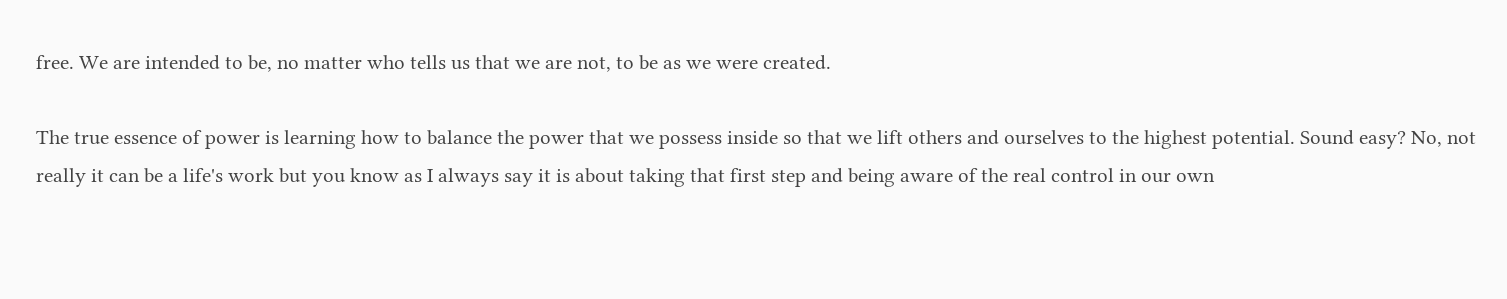free. We are intended to be, no matter who tells us that we are not, to be as we were created.

The true essence of power is learning how to balance the power that we possess inside so that we lift others and ourselves to the highest potential. Sound easy? No, not really it can be a life's work but you know as I always say it is about taking that first step and being aware of the real control in our own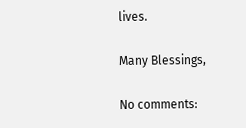lives.

Many Blessings,

No comments: